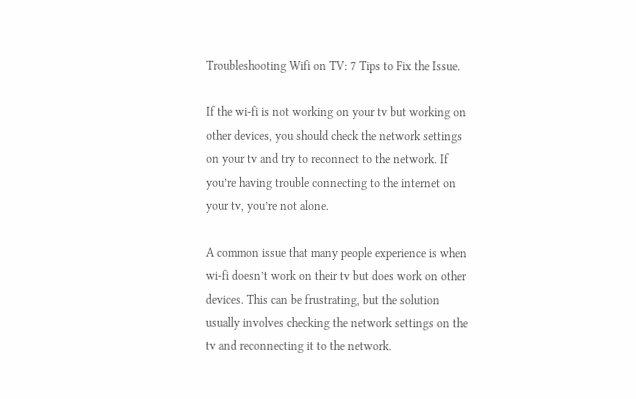Troubleshooting Wifi on TV: 7 Tips to Fix the Issue.

If the wi-fi is not working on your tv but working on other devices, you should check the network settings on your tv and try to reconnect to the network. If you’re having trouble connecting to the internet on your tv, you’re not alone.

A common issue that many people experience is when wi-fi doesn’t work on their tv but does work on other devices. This can be frustrating, but the solution usually involves checking the network settings on the tv and reconnecting it to the network.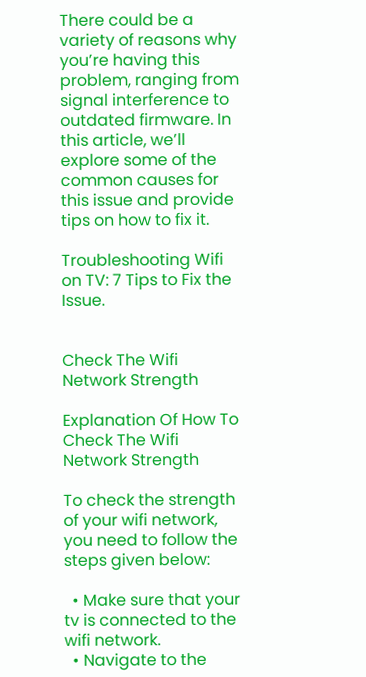There could be a variety of reasons why you’re having this problem, ranging from signal interference to outdated firmware. In this article, we’ll explore some of the common causes for this issue and provide tips on how to fix it.

Troubleshooting Wifi on TV: 7 Tips to Fix the Issue.


Check The Wifi Network Strength

Explanation Of How To Check The Wifi Network Strength

To check the strength of your wifi network, you need to follow the steps given below:

  • Make sure that your tv is connected to the wifi network.
  • Navigate to the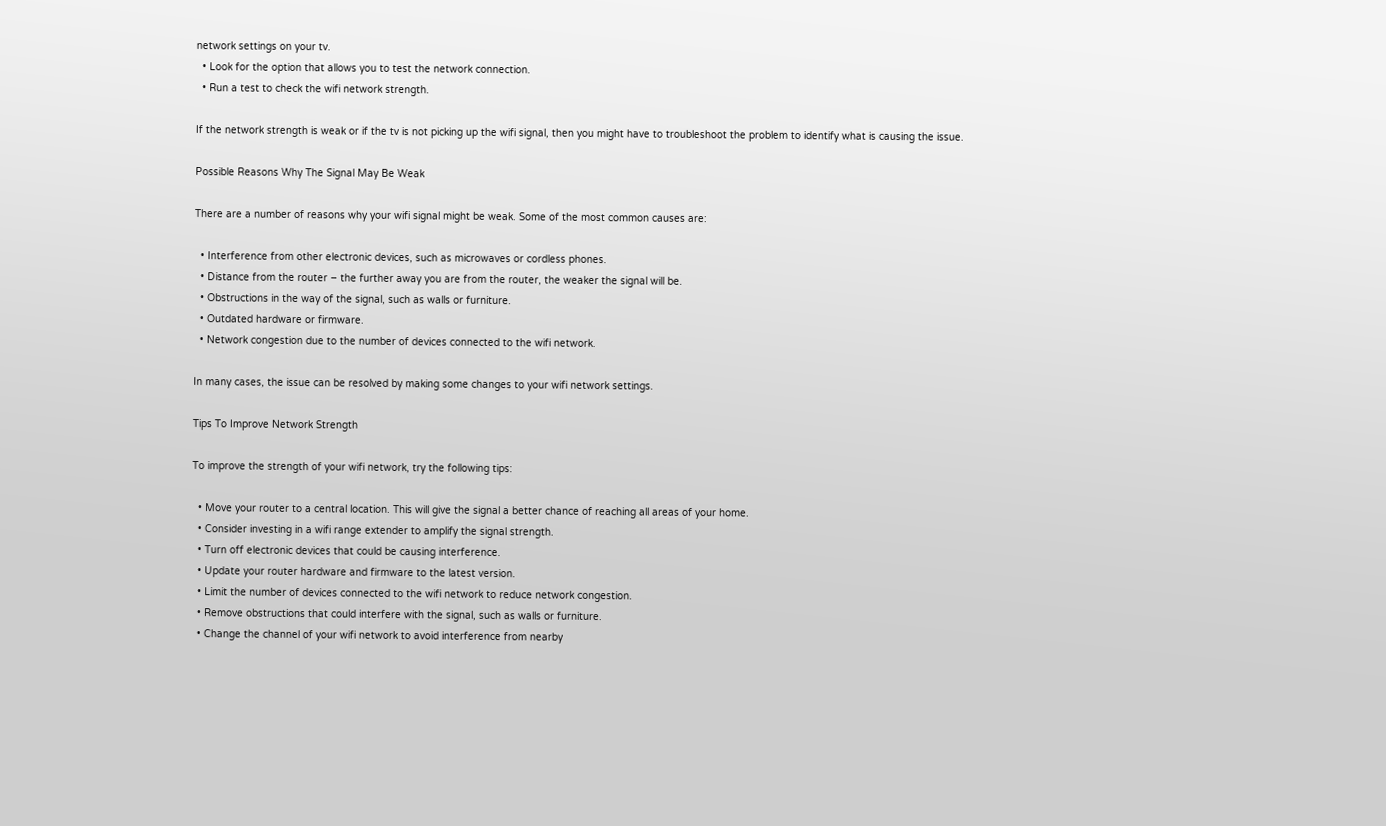network settings on your tv.
  • Look for the option that allows you to test the network connection.
  • Run a test to check the wifi network strength.

If the network strength is weak or if the tv is not picking up the wifi signal, then you might have to troubleshoot the problem to identify what is causing the issue.

Possible Reasons Why The Signal May Be Weak

There are a number of reasons why your wifi signal might be weak. Some of the most common causes are:

  • Interference from other electronic devices, such as microwaves or cordless phones.
  • Distance from the router – the further away you are from the router, the weaker the signal will be.
  • Obstructions in the way of the signal, such as walls or furniture.
  • Outdated hardware or firmware.
  • Network congestion due to the number of devices connected to the wifi network.

In many cases, the issue can be resolved by making some changes to your wifi network settings.

Tips To Improve Network Strength

To improve the strength of your wifi network, try the following tips:

  • Move your router to a central location. This will give the signal a better chance of reaching all areas of your home.
  • Consider investing in a wifi range extender to amplify the signal strength.
  • Turn off electronic devices that could be causing interference.
  • Update your router hardware and firmware to the latest version.
  • Limit the number of devices connected to the wifi network to reduce network congestion.
  • Remove obstructions that could interfere with the signal, such as walls or furniture.
  • Change the channel of your wifi network to avoid interference from nearby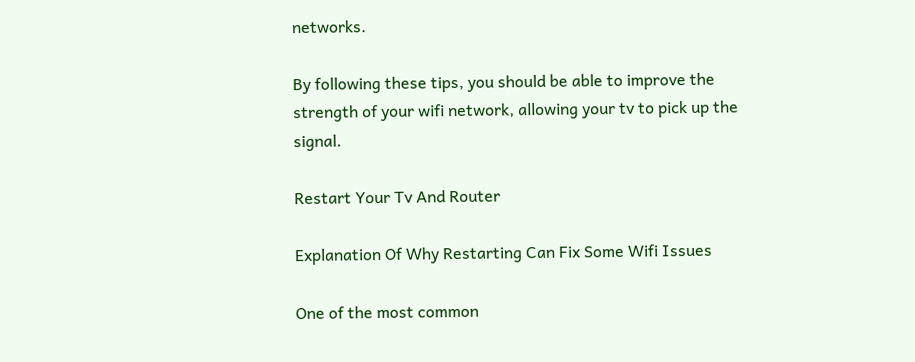networks.

By following these tips, you should be able to improve the strength of your wifi network, allowing your tv to pick up the signal.

Restart Your Tv And Router

Explanation Of Why Restarting Can Fix Some Wifi Issues

One of the most common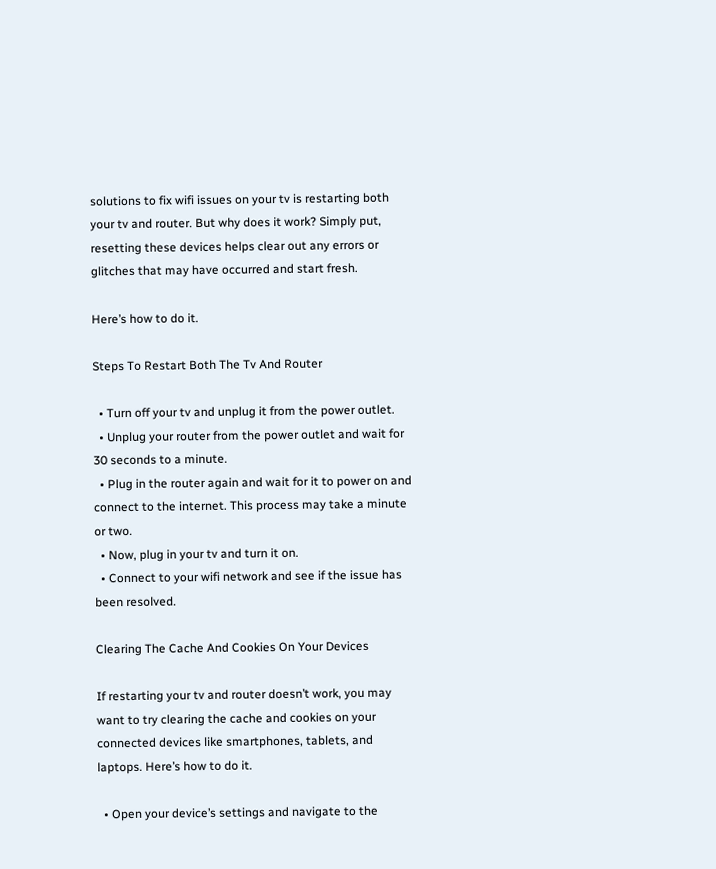solutions to fix wifi issues on your tv is restarting both your tv and router. But why does it work? Simply put, resetting these devices helps clear out any errors or glitches that may have occurred and start fresh.

Here’s how to do it.

Steps To Restart Both The Tv And Router

  • Turn off your tv and unplug it from the power outlet.
  • Unplug your router from the power outlet and wait for 30 seconds to a minute.
  • Plug in the router again and wait for it to power on and connect to the internet. This process may take a minute or two.
  • Now, plug in your tv and turn it on.
  • Connect to your wifi network and see if the issue has been resolved.

Clearing The Cache And Cookies On Your Devices

If restarting your tv and router doesn’t work, you may want to try clearing the cache and cookies on your connected devices like smartphones, tablets, and laptops. Here’s how to do it.

  • Open your device’s settings and navigate to the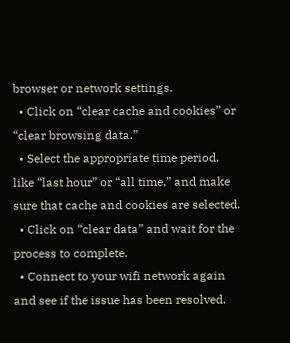browser or network settings.
  • Click on “clear cache and cookies” or “clear browsing data.”
  • Select the appropriate time period, like “last hour” or “all time,” and make sure that cache and cookies are selected.
  • Click on “clear data” and wait for the process to complete.
  • Connect to your wifi network again and see if the issue has been resolved.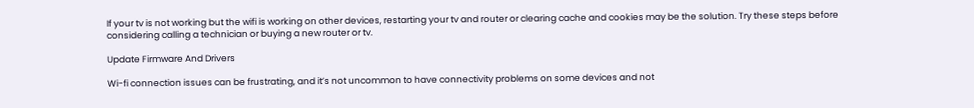If your tv is not working but the wifi is working on other devices, restarting your tv and router or clearing cache and cookies may be the solution. Try these steps before considering calling a technician or buying a new router or tv.

Update Firmware And Drivers

Wi-fi connection issues can be frustrating, and it’s not uncommon to have connectivity problems on some devices and not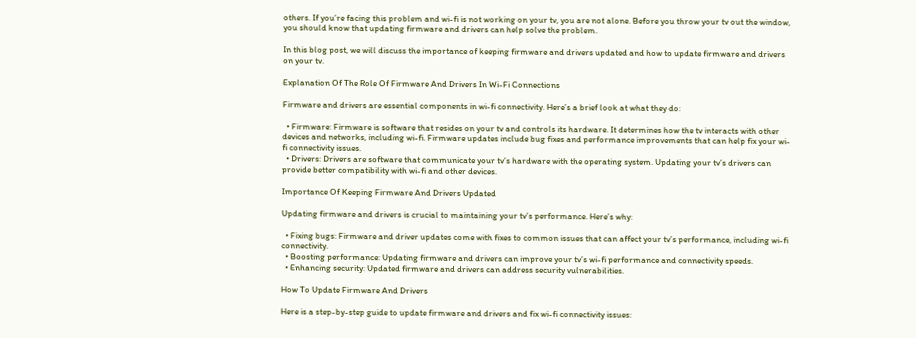others. If you’re facing this problem and wi-fi is not working on your tv, you are not alone. Before you throw your tv out the window, you should know that updating firmware and drivers can help solve the problem.

In this blog post, we will discuss the importance of keeping firmware and drivers updated and how to update firmware and drivers on your tv.

Explanation Of The Role Of Firmware And Drivers In Wi-Fi Connections

Firmware and drivers are essential components in wi-fi connectivity. Here’s a brief look at what they do:

  • Firmware: Firmware is software that resides on your tv and controls its hardware. It determines how the tv interacts with other devices and networks, including wi-fi. Firmware updates include bug fixes and performance improvements that can help fix your wi-fi connectivity issues.
  • Drivers: Drivers are software that communicate your tv’s hardware with the operating system. Updating your tv’s drivers can provide better compatibility with wi-fi and other devices.

Importance Of Keeping Firmware And Drivers Updated

Updating firmware and drivers is crucial to maintaining your tv’s performance. Here’s why:

  • Fixing bugs: Firmware and driver updates come with fixes to common issues that can affect your tv’s performance, including wi-fi connectivity.
  • Boosting performance: Updating firmware and drivers can improve your tv’s wi-fi performance and connectivity speeds.
  • Enhancing security: Updated firmware and drivers can address security vulnerabilities.

How To Update Firmware And Drivers

Here is a step-by-step guide to update firmware and drivers and fix wi-fi connectivity issues: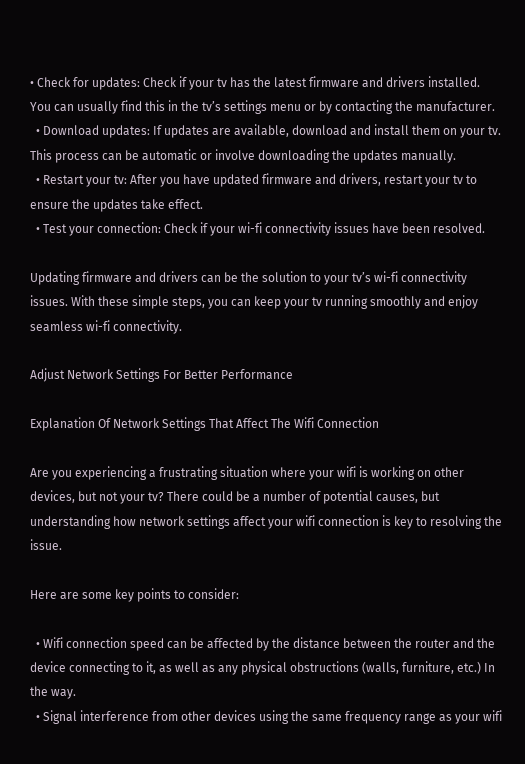• Check for updates: Check if your tv has the latest firmware and drivers installed. You can usually find this in the tv’s settings menu or by contacting the manufacturer.
  • Download updates: If updates are available, download and install them on your tv. This process can be automatic or involve downloading the updates manually.
  • Restart your tv: After you have updated firmware and drivers, restart your tv to ensure the updates take effect.
  • Test your connection: Check if your wi-fi connectivity issues have been resolved.

Updating firmware and drivers can be the solution to your tv’s wi-fi connectivity issues. With these simple steps, you can keep your tv running smoothly and enjoy seamless wi-fi connectivity.

Adjust Network Settings For Better Performance

Explanation Of Network Settings That Affect The Wifi Connection

Are you experiencing a frustrating situation where your wifi is working on other devices, but not your tv? There could be a number of potential causes, but understanding how network settings affect your wifi connection is key to resolving the issue.

Here are some key points to consider:

  • Wifi connection speed can be affected by the distance between the router and the device connecting to it, as well as any physical obstructions (walls, furniture, etc.) In the way.
  • Signal interference from other devices using the same frequency range as your wifi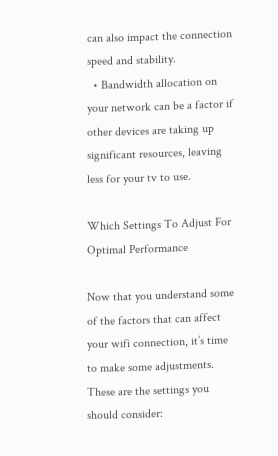can also impact the connection speed and stability.
  • Bandwidth allocation on your network can be a factor if other devices are taking up significant resources, leaving less for your tv to use.

Which Settings To Adjust For Optimal Performance

Now that you understand some of the factors that can affect your wifi connection, it’s time to make some adjustments. These are the settings you should consider: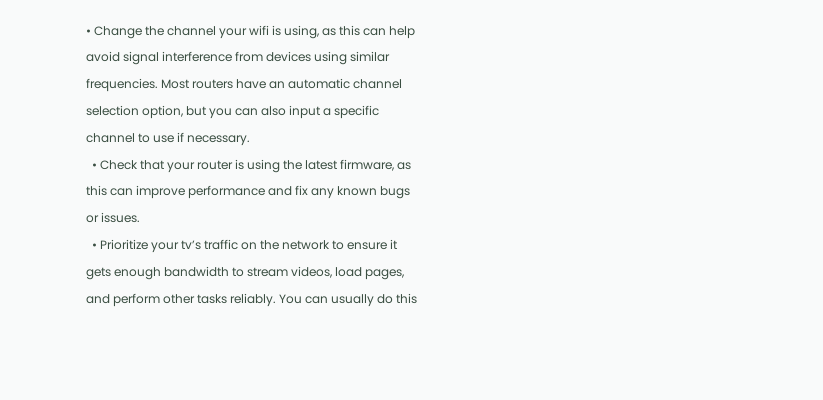• Change the channel your wifi is using, as this can help avoid signal interference from devices using similar frequencies. Most routers have an automatic channel selection option, but you can also input a specific channel to use if necessary.
  • Check that your router is using the latest firmware, as this can improve performance and fix any known bugs or issues.
  • Prioritize your tv’s traffic on the network to ensure it gets enough bandwidth to stream videos, load pages, and perform other tasks reliably. You can usually do this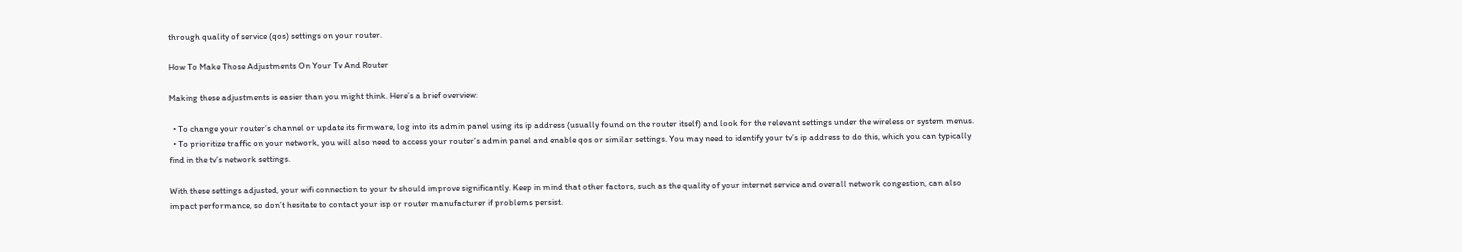through quality of service (qos) settings on your router.

How To Make Those Adjustments On Your Tv And Router

Making these adjustments is easier than you might think. Here’s a brief overview:

  • To change your router’s channel or update its firmware, log into its admin panel using its ip address (usually found on the router itself) and look for the relevant settings under the wireless or system menus.
  • To prioritize traffic on your network, you will also need to access your router’s admin panel and enable qos or similar settings. You may need to identify your tv’s ip address to do this, which you can typically find in the tv’s network settings.

With these settings adjusted, your wifi connection to your tv should improve significantly. Keep in mind that other factors, such as the quality of your internet service and overall network congestion, can also impact performance, so don’t hesitate to contact your isp or router manufacturer if problems persist.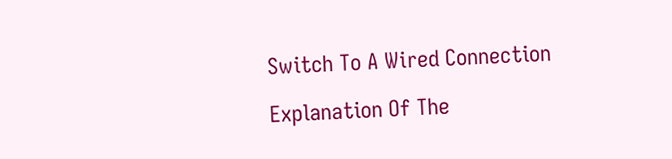Switch To A Wired Connection

Explanation Of The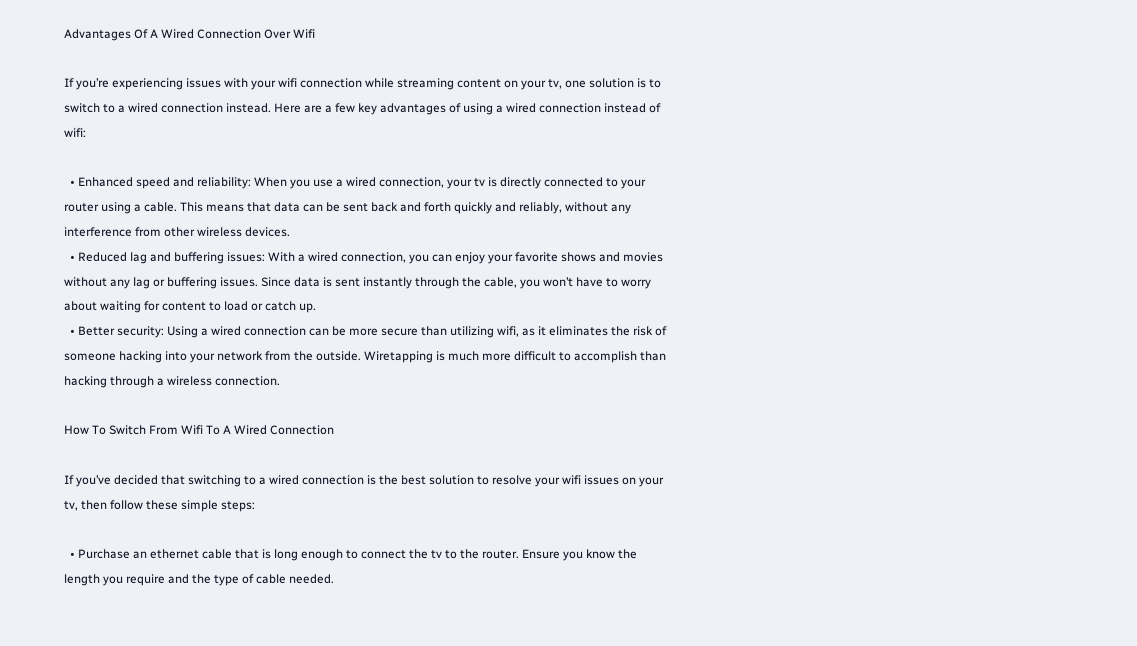Advantages Of A Wired Connection Over Wifi

If you’re experiencing issues with your wifi connection while streaming content on your tv, one solution is to switch to a wired connection instead. Here are a few key advantages of using a wired connection instead of wifi:

  • Enhanced speed and reliability: When you use a wired connection, your tv is directly connected to your router using a cable. This means that data can be sent back and forth quickly and reliably, without any interference from other wireless devices.
  • Reduced lag and buffering issues: With a wired connection, you can enjoy your favorite shows and movies without any lag or buffering issues. Since data is sent instantly through the cable, you won’t have to worry about waiting for content to load or catch up.
  • Better security: Using a wired connection can be more secure than utilizing wifi, as it eliminates the risk of someone hacking into your network from the outside. Wiretapping is much more difficult to accomplish than hacking through a wireless connection.

How To Switch From Wifi To A Wired Connection

If you’ve decided that switching to a wired connection is the best solution to resolve your wifi issues on your tv, then follow these simple steps:

  • Purchase an ethernet cable that is long enough to connect the tv to the router. Ensure you know the length you require and the type of cable needed.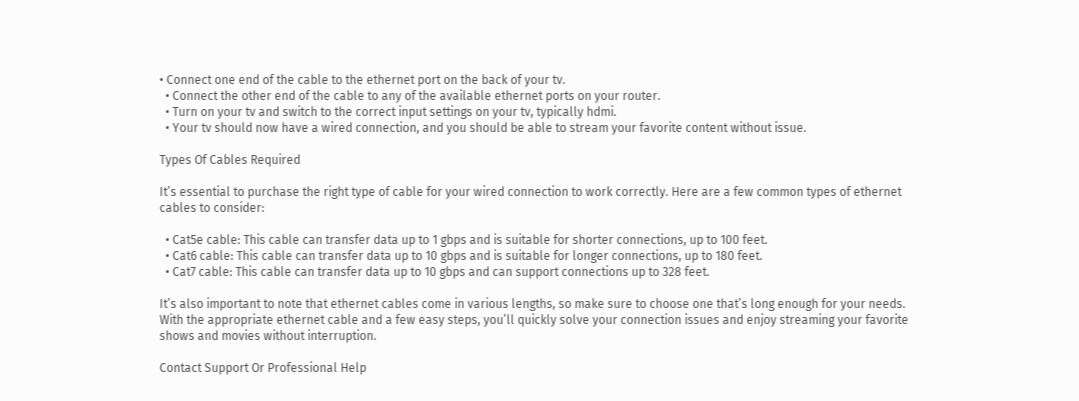• Connect one end of the cable to the ethernet port on the back of your tv.
  • Connect the other end of the cable to any of the available ethernet ports on your router.
  • Turn on your tv and switch to the correct input settings on your tv, typically hdmi.
  • Your tv should now have a wired connection, and you should be able to stream your favorite content without issue.

Types Of Cables Required

It’s essential to purchase the right type of cable for your wired connection to work correctly. Here are a few common types of ethernet cables to consider:

  • Cat5e cable: This cable can transfer data up to 1 gbps and is suitable for shorter connections, up to 100 feet.
  • Cat6 cable: This cable can transfer data up to 10 gbps and is suitable for longer connections, up to 180 feet.
  • Cat7 cable: This cable can transfer data up to 10 gbps and can support connections up to 328 feet.

It’s also important to note that ethernet cables come in various lengths, so make sure to choose one that’s long enough for your needs. With the appropriate ethernet cable and a few easy steps, you’ll quickly solve your connection issues and enjoy streaming your favorite shows and movies without interruption.

Contact Support Or Professional Help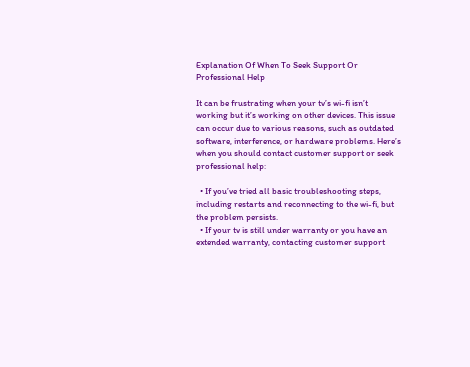Explanation Of When To Seek Support Or Professional Help

It can be frustrating when your tv’s wi-fi isn’t working but it’s working on other devices. This issue can occur due to various reasons, such as outdated software, interference, or hardware problems. Here’s when you should contact customer support or seek professional help:

  • If you’ve tried all basic troubleshooting steps, including restarts and reconnecting to the wi-fi, but the problem persists.
  • If your tv is still under warranty or you have an extended warranty, contacting customer support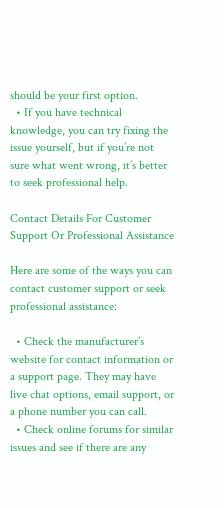should be your first option.
  • If you have technical knowledge, you can try fixing the issue yourself, but if you’re not sure what went wrong, it’s better to seek professional help.

Contact Details For Customer Support Or Professional Assistance

Here are some of the ways you can contact customer support or seek professional assistance:

  • Check the manufacturer’s website for contact information or a support page. They may have live chat options, email support, or a phone number you can call.
  • Check online forums for similar issues and see if there are any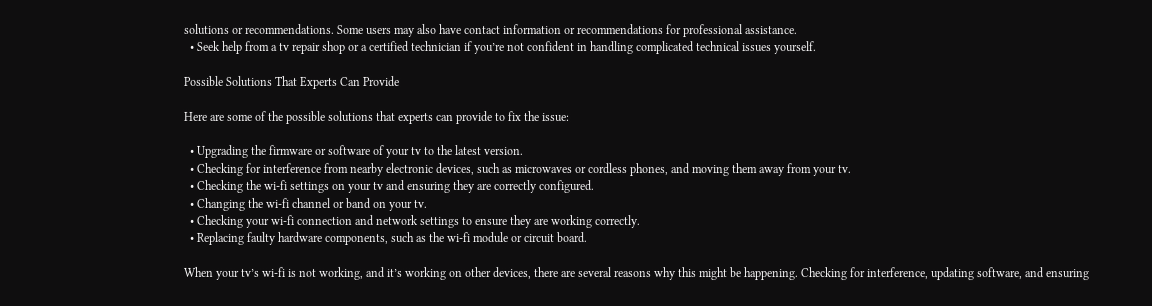solutions or recommendations. Some users may also have contact information or recommendations for professional assistance.
  • Seek help from a tv repair shop or a certified technician if you’re not confident in handling complicated technical issues yourself.

Possible Solutions That Experts Can Provide

Here are some of the possible solutions that experts can provide to fix the issue:

  • Upgrading the firmware or software of your tv to the latest version.
  • Checking for interference from nearby electronic devices, such as microwaves or cordless phones, and moving them away from your tv.
  • Checking the wi-fi settings on your tv and ensuring they are correctly configured.
  • Changing the wi-fi channel or band on your tv.
  • Checking your wi-fi connection and network settings to ensure they are working correctly.
  • Replacing faulty hardware components, such as the wi-fi module or circuit board.

When your tv’s wi-fi is not working, and it’s working on other devices, there are several reasons why this might be happening. Checking for interference, updating software, and ensuring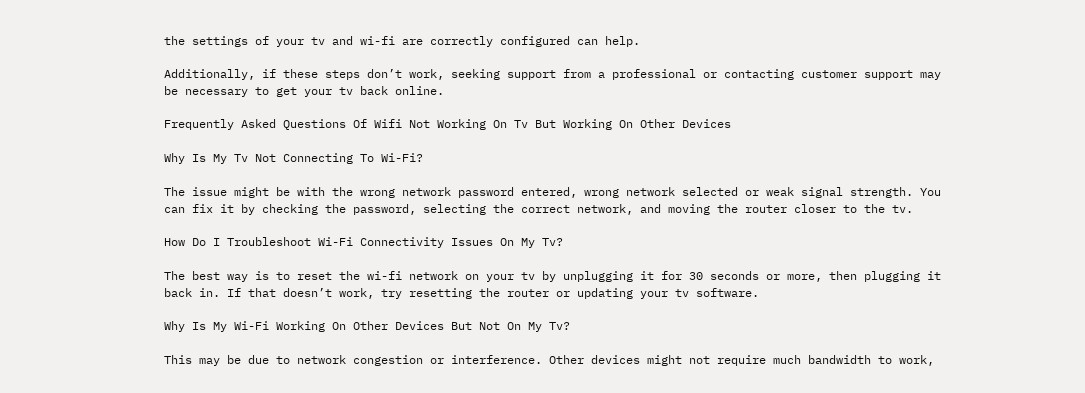the settings of your tv and wi-fi are correctly configured can help.

Additionally, if these steps don’t work, seeking support from a professional or contacting customer support may be necessary to get your tv back online.

Frequently Asked Questions Of Wifi Not Working On Tv But Working On Other Devices

Why Is My Tv Not Connecting To Wi-Fi?

The issue might be with the wrong network password entered, wrong network selected or weak signal strength. You can fix it by checking the password, selecting the correct network, and moving the router closer to the tv.

How Do I Troubleshoot Wi-Fi Connectivity Issues On My Tv?

The best way is to reset the wi-fi network on your tv by unplugging it for 30 seconds or more, then plugging it back in. If that doesn’t work, try resetting the router or updating your tv software.

Why Is My Wi-Fi Working On Other Devices But Not On My Tv?

This may be due to network congestion or interference. Other devices might not require much bandwidth to work,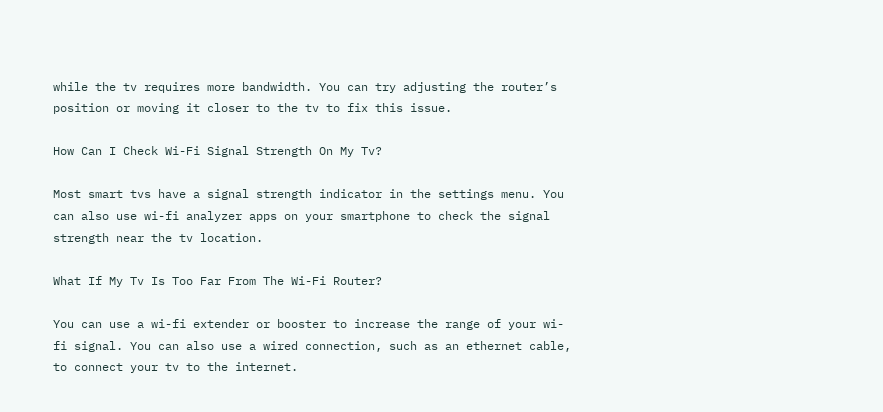while the tv requires more bandwidth. You can try adjusting the router’s position or moving it closer to the tv to fix this issue.

How Can I Check Wi-Fi Signal Strength On My Tv?

Most smart tvs have a signal strength indicator in the settings menu. You can also use wi-fi analyzer apps on your smartphone to check the signal strength near the tv location.

What If My Tv Is Too Far From The Wi-Fi Router?

You can use a wi-fi extender or booster to increase the range of your wi-fi signal. You can also use a wired connection, such as an ethernet cable, to connect your tv to the internet.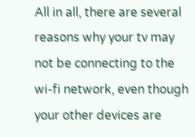All in all, there are several reasons why your tv may not be connecting to the wi-fi network, even though your other devices are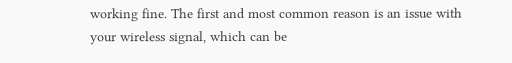working fine. The first and most common reason is an issue with your wireless signal, which can be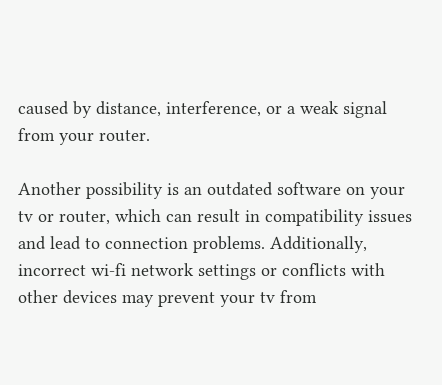caused by distance, interference, or a weak signal from your router.

Another possibility is an outdated software on your tv or router, which can result in compatibility issues and lead to connection problems. Additionally, incorrect wi-fi network settings or conflicts with other devices may prevent your tv from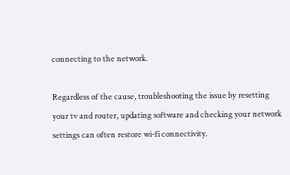connecting to the network.

Regardless of the cause, troubleshooting the issue by resetting your tv and router, updating software and checking your network settings can often restore wi-fi connectivity.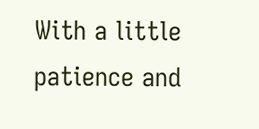With a little patience and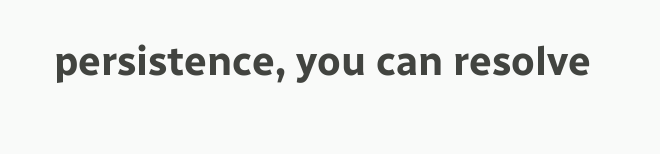persistence, you can resolve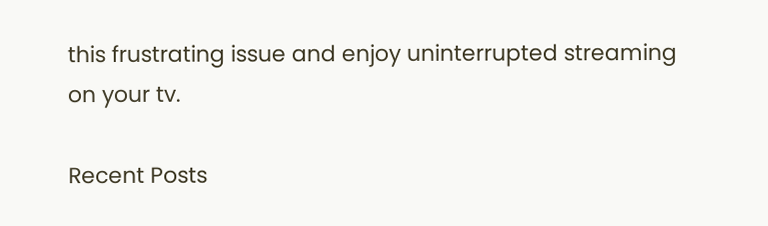this frustrating issue and enjoy uninterrupted streaming on your tv.

Recent Posts